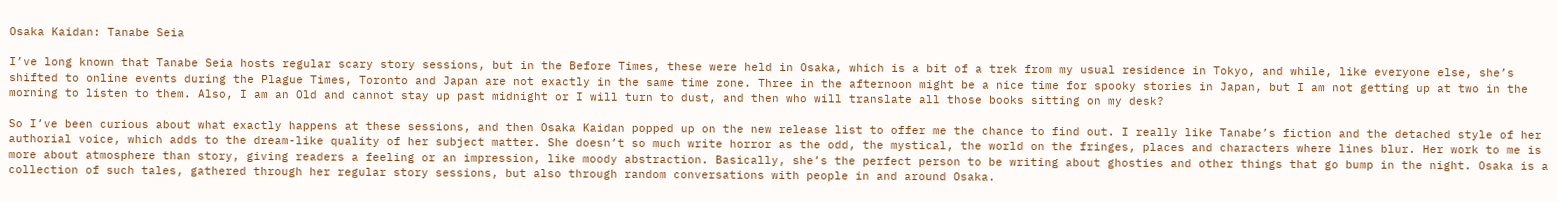Osaka Kaidan: Tanabe Seia

I’ve long known that Tanabe Seia hosts regular scary story sessions, but in the Before Times, these were held in Osaka, which is a bit of a trek from my usual residence in Tokyo, and while, like everyone else, she’s shifted to online events during the Plague Times, Toronto and Japan are not exactly in the same time zone. Three in the afternoon might be a nice time for spooky stories in Japan, but I am not getting up at two in the morning to listen to them. Also, I am an Old and cannot stay up past midnight or I will turn to dust, and then who will translate all those books sitting on my desk?

So I’ve been curious about what exactly happens at these sessions, and then Osaka Kaidan popped up on the new release list to offer me the chance to find out. I really like Tanabe’s fiction and the detached style of her authorial voice, which adds to the dream-like quality of her subject matter. She doesn’t so much write horror as the odd, the mystical, the world on the fringes, places and characters where lines blur. Her work to me is more about atmosphere than story, giving readers a feeling or an impression, like moody abstraction. Basically, she’s the perfect person to be writing about ghosties and other things that go bump in the night. Osaka is a collection of such tales, gathered through her regular story sessions, but also through random conversations with people in and around Osaka.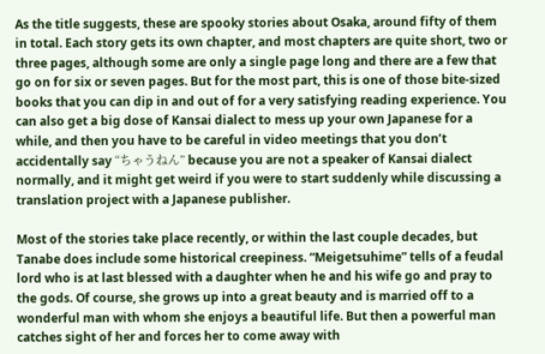As the title suggests, these are spooky stories about Osaka, around fifty of them in total. Each story gets its own chapter, and most chapters are quite short, two or three pages, although some are only a single page long and there are a few that go on for six or seven pages. But for the most part, this is one of those bite-sized books that you can dip in and out of for a very satisfying reading experience. You can also get a big dose of Kansai dialect to mess up your own Japanese for a while, and then you have to be careful in video meetings that you don’t accidentally say “ちゃうねん” because you are not a speaker of Kansai dialect normally, and it might get weird if you were to start suddenly while discussing a translation project with a Japanese publisher.

Most of the stories take place recently, or within the last couple decades, but Tanabe does include some historical creepiness. “Meigetsuhime” tells of a feudal lord who is at last blessed with a daughter when he and his wife go and pray to the gods. Of course, she grows up into a great beauty and is married off to a wonderful man with whom she enjoys a beautiful life. But then a powerful man catches sight of her and forces her to come away with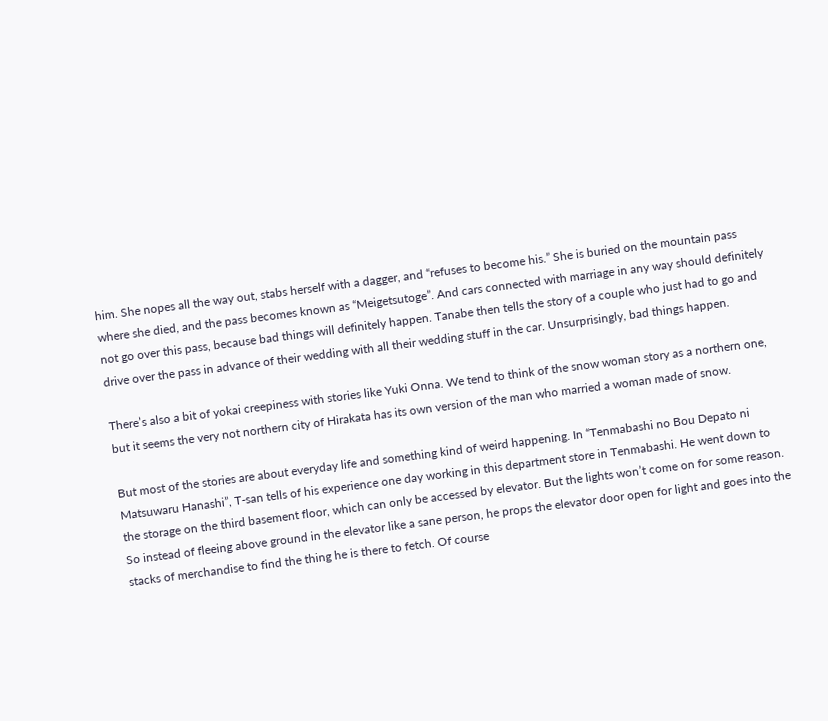him. She nopes all the way out, stabs herself with a dagger, and “refuses to become his.” She is buried on the mountain pass where she died, and the pass becomes known as “Meigetsutoge”. And cars connected with marriage in any way should definitely not go over this pass, because bad things will definitely happen. Tanabe then tells the story of a couple who just had to go and drive over the pass in advance of their wedding with all their wedding stuff in the car. Unsurprisingly, bad things happen.

There’s also a bit of yokai creepiness with stories like Yuki Onna. We tend to think of the snow woman story as a northern one, but it seems the very not northern city of Hirakata has its own version of the man who married a woman made of snow.

But most of the stories are about everyday life and something kind of weird happening. In “Tenmabashi no Bou Depato ni Matsuwaru Hanashi”, T-san tells of his experience one day working in this department store in Tenmabashi. He went down to the storage on the third basement floor, which can only be accessed by elevator. But the lights won’t come on for some reason. So instead of fleeing above ground in the elevator like a sane person, he props the elevator door open for light and goes into the stacks of merchandise to find the thing he is there to fetch. Of course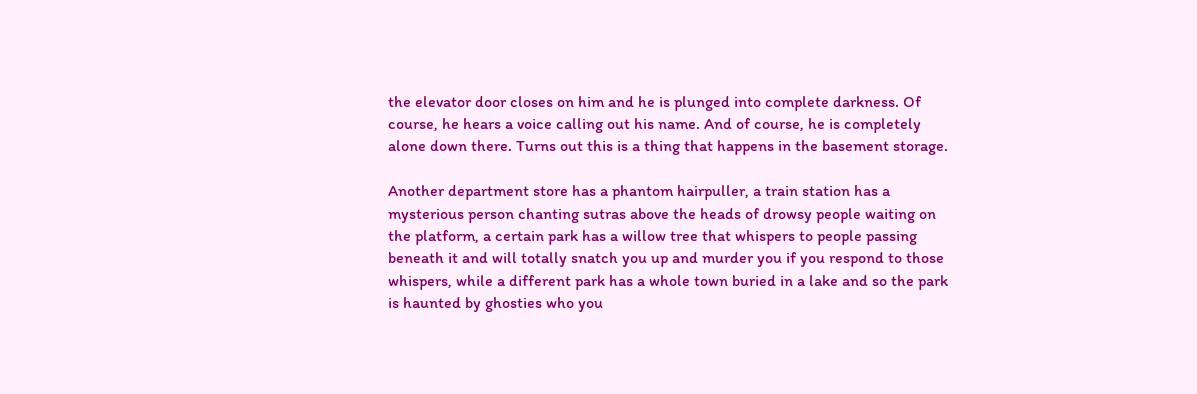the elevator door closes on him and he is plunged into complete darkness. Of course, he hears a voice calling out his name. And of course, he is completely alone down there. Turns out this is a thing that happens in the basement storage.

Another department store has a phantom hairpuller, a train station has a mysterious person chanting sutras above the heads of drowsy people waiting on the platform, a certain park has a willow tree that whispers to people passing beneath it and will totally snatch you up and murder you if you respond to those whispers, while a different park has a whole town buried in a lake and so the park is haunted by ghosties who you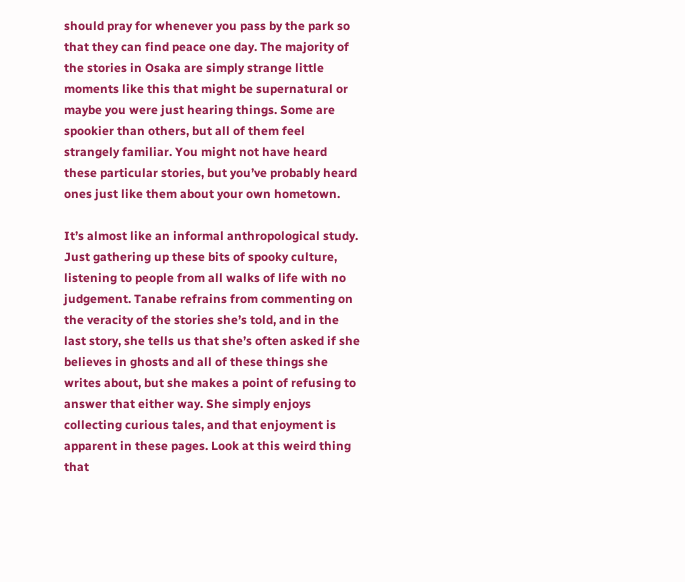should pray for whenever you pass by the park so that they can find peace one day. The majority of the stories in Osaka are simply strange little moments like this that might be supernatural or maybe you were just hearing things. Some are spookier than others, but all of them feel strangely familiar. You might not have heard these particular stories, but you’ve probably heard ones just like them about your own hometown.

It’s almost like an informal anthropological study. Just gathering up these bits of spooky culture, listening to people from all walks of life with no judgement. Tanabe refrains from commenting on the veracity of the stories she’s told, and in the last story, she tells us that she’s often asked if she believes in ghosts and all of these things she writes about, but she makes a point of refusing to answer that either way. She simply enjoys collecting curious tales, and that enjoyment is apparent in these pages. Look at this weird thing that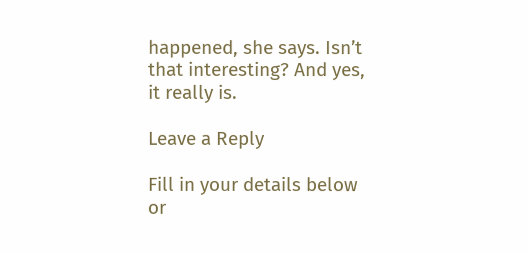happened, she says. Isn’t that interesting? And yes, it really is.

Leave a Reply

Fill in your details below or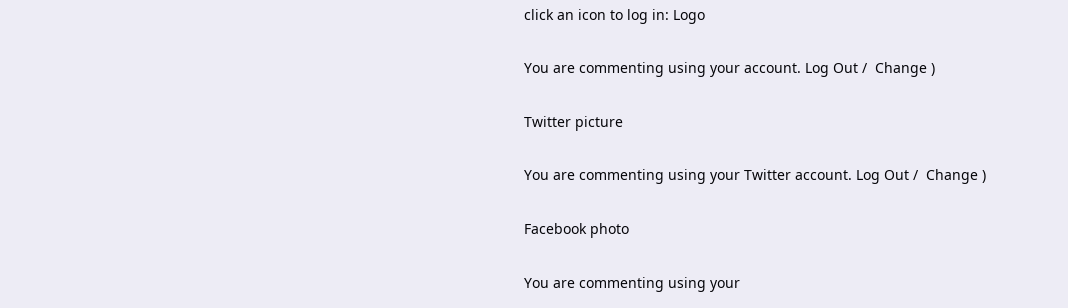click an icon to log in: Logo

You are commenting using your account. Log Out /  Change )

Twitter picture

You are commenting using your Twitter account. Log Out /  Change )

Facebook photo

You are commenting using your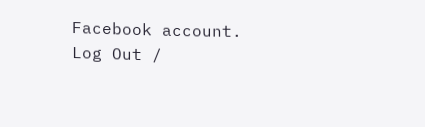Facebook account. Log Out /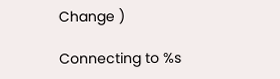Change )

Connecting to %s